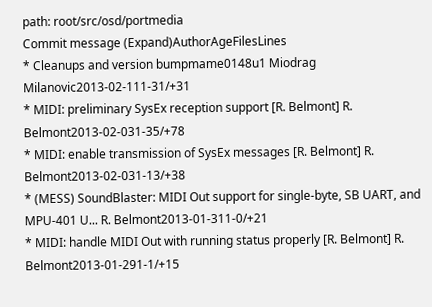path: root/src/osd/portmedia
Commit message (Expand)AuthorAgeFilesLines
* Cleanups and version bumpmame0148u1 Miodrag Milanovic2013-02-111-31/+31
* MIDI: preliminary SysEx reception support [R. Belmont] R. Belmont2013-02-031-35/+78
* MIDI: enable transmission of SysEx messages [R. Belmont] R. Belmont2013-02-031-13/+38
* (MESS) SoundBlaster: MIDI Out support for single-byte, SB UART, and MPU-401 U... R. Belmont2013-01-311-0/+21
* MIDI: handle MIDI Out with running status properly [R. Belmont] R. Belmont2013-01-291-1/+15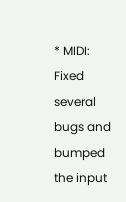* MIDI: Fixed several bugs and bumped the input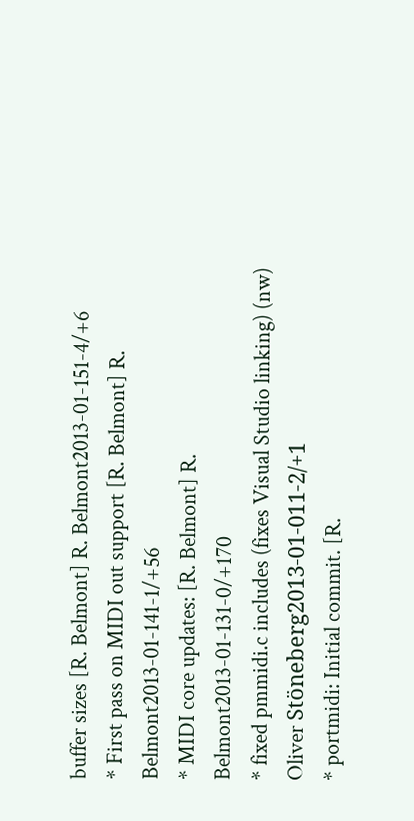buffer sizes [R. Belmont] R. Belmont2013-01-151-4/+6
* First pass on MIDI out support [R. Belmont] R. Belmont2013-01-141-1/+56
* MIDI core updates: [R. Belmont] R. Belmont2013-01-131-0/+170
* fixed pmmidi.c includes (fixes Visual Studio linking) (nw) Oliver Stöneberg2013-01-011-2/+1
* portmidi: Initial commit. [R.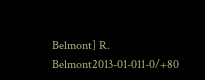Belmont] R. Belmont2013-01-011-0/+80